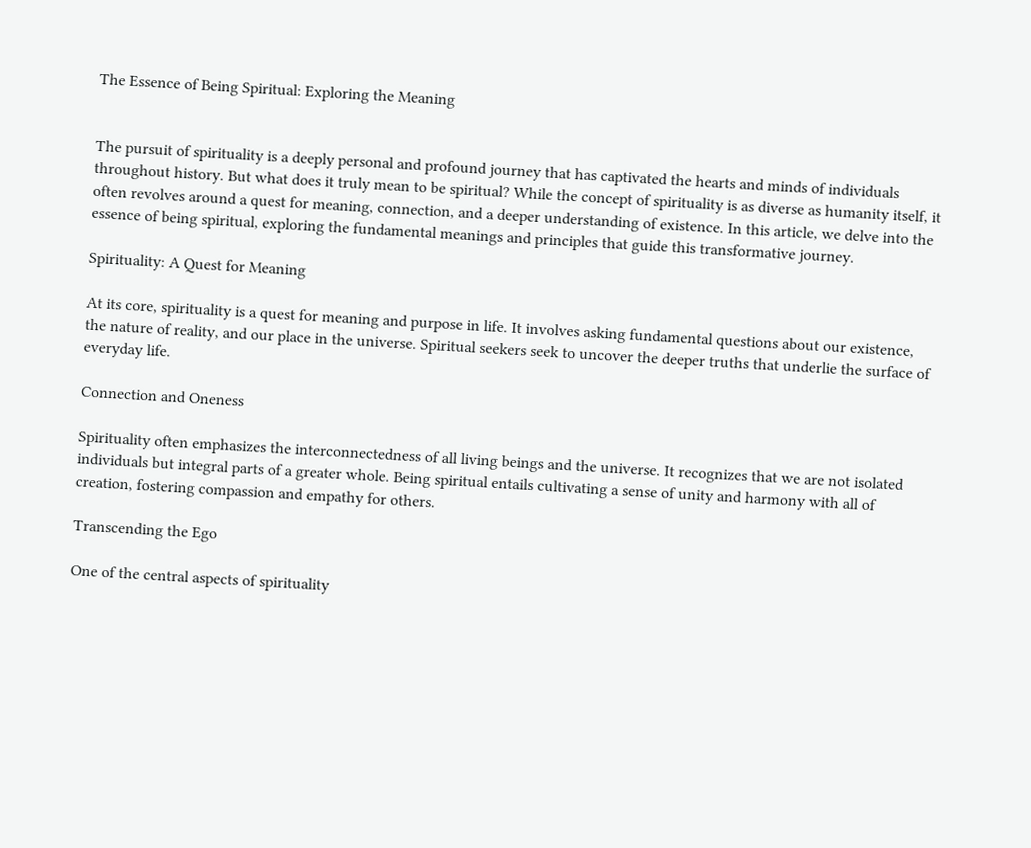The Essence of Being Spiritual: Exploring the Meaning


The pursuit of spirituality is a deeply personal and profound journey that has captivated the hearts and minds of individuals throughout history. But what does it truly mean to be spiritual? While the concept of spirituality is as diverse as humanity itself, it often revolves around a quest for meaning, connection, and a deeper understanding of existence. In this article, we delve into the essence of being spiritual, exploring the fundamental meanings and principles that guide this transformative journey.

Spirituality: A Quest for Meaning

At its core, spirituality is a quest for meaning and purpose in life. It involves asking fundamental questions about our existence, the nature of reality, and our place in the universe. Spiritual seekers seek to uncover the deeper truths that underlie the surface of everyday life.

Connection and Oneness

Spirituality often emphasizes the interconnectedness of all living beings and the universe. It recognizes that we are not isolated individuals but integral parts of a greater whole. Being spiritual entails cultivating a sense of unity and harmony with all of creation, fostering compassion and empathy for others.

Transcending the Ego

One of the central aspects of spirituality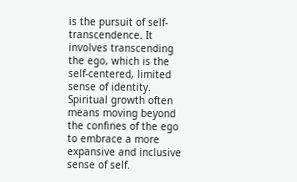is the pursuit of self-transcendence. It involves transcending the ego, which is the self-centered, limited sense of identity. Spiritual growth often means moving beyond the confines of the ego to embrace a more expansive and inclusive sense of self.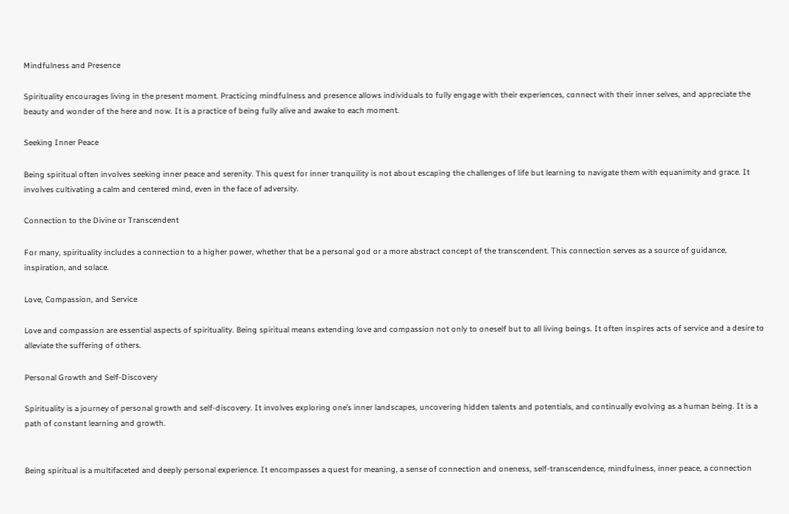Mindfulness and Presence

Spirituality encourages living in the present moment. Practicing mindfulness and presence allows individuals to fully engage with their experiences, connect with their inner selves, and appreciate the beauty and wonder of the here and now. It is a practice of being fully alive and awake to each moment.

Seeking Inner Peace

Being spiritual often involves seeking inner peace and serenity. This quest for inner tranquility is not about escaping the challenges of life but learning to navigate them with equanimity and grace. It involves cultivating a calm and centered mind, even in the face of adversity.

Connection to the Divine or Transcendent

For many, spirituality includes a connection to a higher power, whether that be a personal god or a more abstract concept of the transcendent. This connection serves as a source of guidance, inspiration, and solace.

Love, Compassion, and Service

Love and compassion are essential aspects of spirituality. Being spiritual means extending love and compassion not only to oneself but to all living beings. It often inspires acts of service and a desire to alleviate the suffering of others.

Personal Growth and Self-Discovery

Spirituality is a journey of personal growth and self-discovery. It involves exploring one’s inner landscapes, uncovering hidden talents and potentials, and continually evolving as a human being. It is a path of constant learning and growth.


Being spiritual is a multifaceted and deeply personal experience. It encompasses a quest for meaning, a sense of connection and oneness, self-transcendence, mindfulness, inner peace, a connection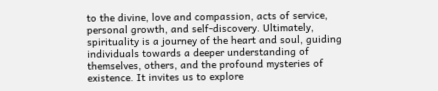to the divine, love and compassion, acts of service, personal growth, and self-discovery. Ultimately, spirituality is a journey of the heart and soul, guiding individuals towards a deeper understanding of themselves, others, and the profound mysteries of existence. It invites us to explore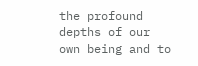the profound depths of our own being and to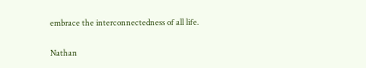embrace the interconnectedness of all life.

Nathan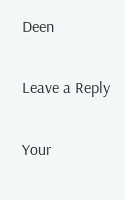Deen

Leave a Reply

Your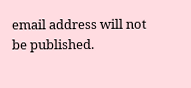email address will not be published.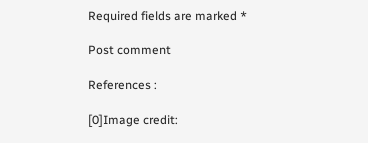Required fields are marked *

Post comment

References :

[0]Image credit: